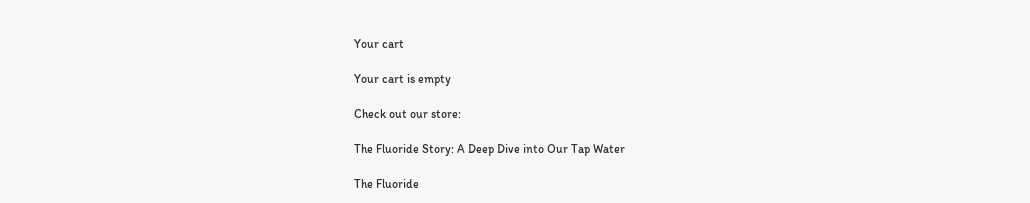Your cart

Your cart is empty

Check out our store:

The Fluoride Story: A Deep Dive into Our Tap Water

The Fluoride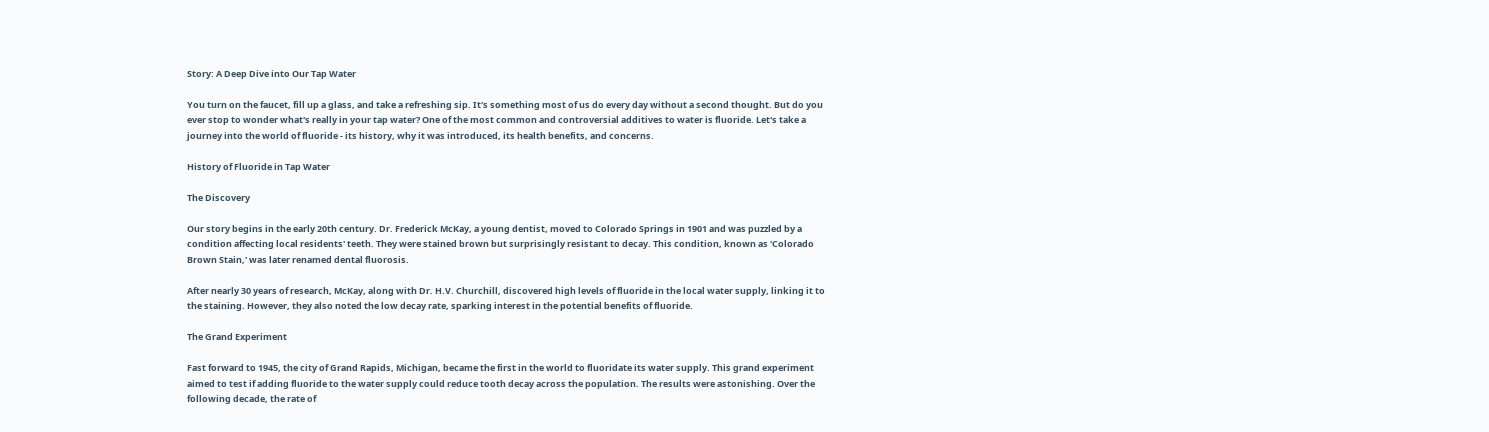Story: A Deep Dive into Our Tap Water

You turn on the faucet, fill up a glass, and take a refreshing sip. It's something most of us do every day without a second thought. But do you ever stop to wonder what's really in your tap water? One of the most common and controversial additives to water is fluoride. Let's take a journey into the world of fluoride - its history, why it was introduced, its health benefits, and concerns.

History of Fluoride in Tap Water

The Discovery

Our story begins in the early 20th century. Dr. Frederick McKay, a young dentist, moved to Colorado Springs in 1901 and was puzzled by a condition affecting local residents' teeth. They were stained brown but surprisingly resistant to decay. This condition, known as 'Colorado Brown Stain,' was later renamed dental fluorosis.

After nearly 30 years of research, McKay, along with Dr. H.V. Churchill, discovered high levels of fluoride in the local water supply, linking it to the staining. However, they also noted the low decay rate, sparking interest in the potential benefits of fluoride.

The Grand Experiment

Fast forward to 1945, the city of Grand Rapids, Michigan, became the first in the world to fluoridate its water supply. This grand experiment aimed to test if adding fluoride to the water supply could reduce tooth decay across the population. The results were astonishing. Over the following decade, the rate of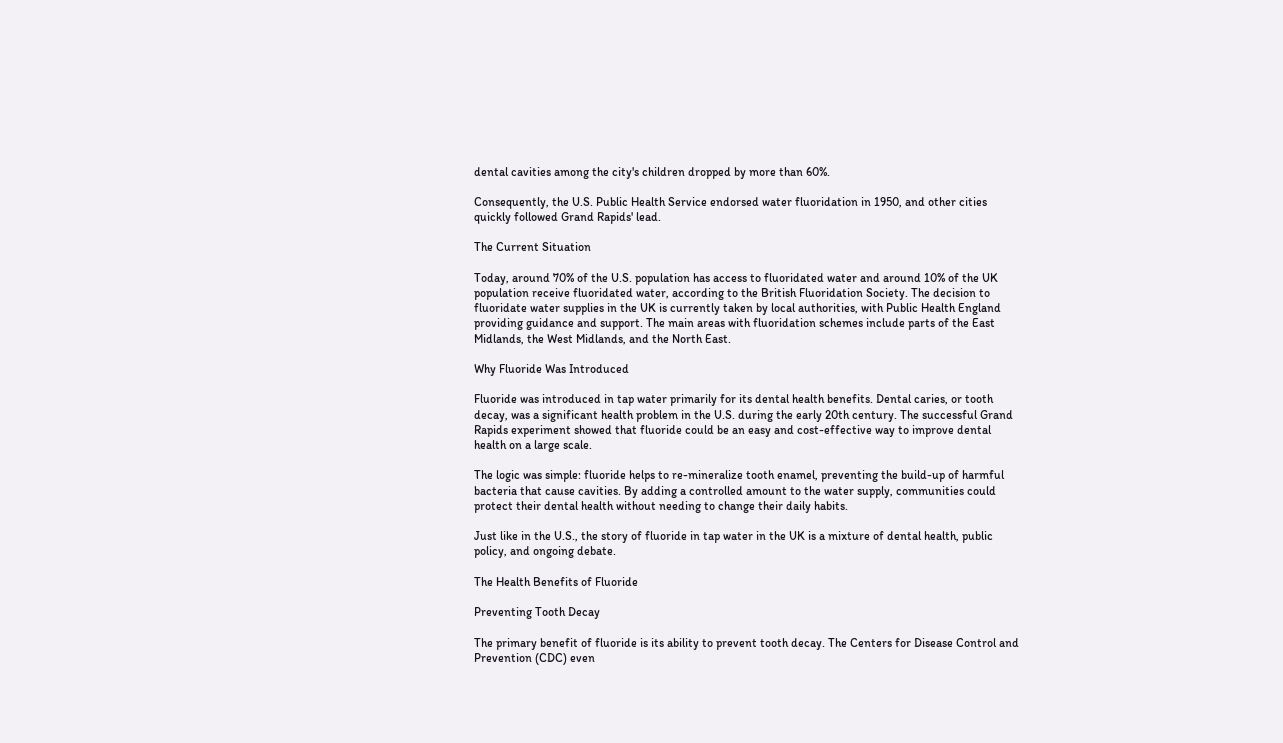dental cavities among the city's children dropped by more than 60%.

Consequently, the U.S. Public Health Service endorsed water fluoridation in 1950, and other cities quickly followed Grand Rapids' lead.

The Current Situation

Today, around 70% of the U.S. population has access to fluoridated water and around 10% of the UK population receive fluoridated water, according to the British Fluoridation Society. The decision to fluoridate water supplies in the UK is currently taken by local authorities, with Public Health England providing guidance and support. The main areas with fluoridation schemes include parts of the East Midlands, the West Midlands, and the North East.

Why Fluoride Was Introduced

Fluoride was introduced in tap water primarily for its dental health benefits. Dental caries, or tooth decay, was a significant health problem in the U.S. during the early 20th century. The successful Grand Rapids experiment showed that fluoride could be an easy and cost-effective way to improve dental health on a large scale.

The logic was simple: fluoride helps to re-mineralize tooth enamel, preventing the build-up of harmful bacteria that cause cavities. By adding a controlled amount to the water supply, communities could protect their dental health without needing to change their daily habits.

Just like in the U.S., the story of fluoride in tap water in the UK is a mixture of dental health, public policy, and ongoing debate.

The Health Benefits of Fluoride

Preventing Tooth Decay

The primary benefit of fluoride is its ability to prevent tooth decay. The Centers for Disease Control and Prevention (CDC) even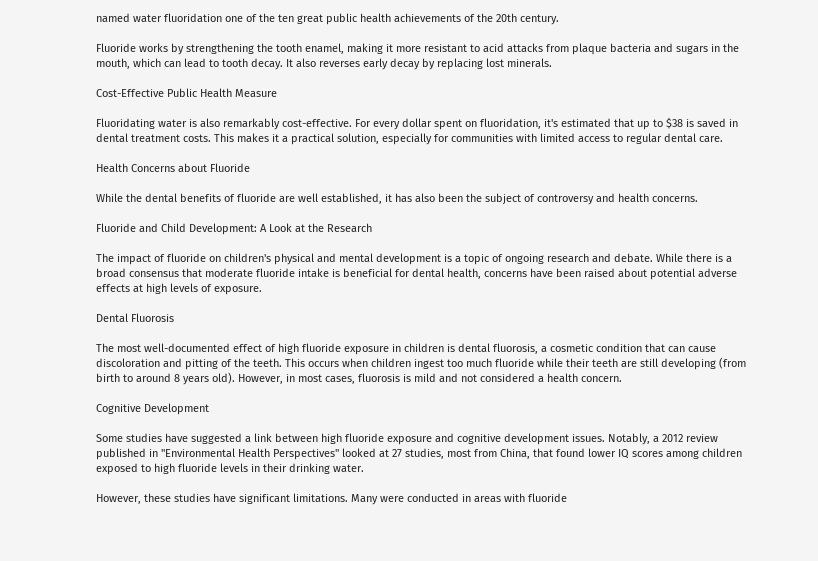named water fluoridation one of the ten great public health achievements of the 20th century.

Fluoride works by strengthening the tooth enamel, making it more resistant to acid attacks from plaque bacteria and sugars in the mouth, which can lead to tooth decay. It also reverses early decay by replacing lost minerals.

Cost-Effective Public Health Measure

Fluoridating water is also remarkably cost-effective. For every dollar spent on fluoridation, it's estimated that up to $38 is saved in dental treatment costs. This makes it a practical solution, especially for communities with limited access to regular dental care.

Health Concerns about Fluoride

While the dental benefits of fluoride are well established, it has also been the subject of controversy and health concerns.

Fluoride and Child Development: A Look at the Research

The impact of fluoride on children's physical and mental development is a topic of ongoing research and debate. While there is a broad consensus that moderate fluoride intake is beneficial for dental health, concerns have been raised about potential adverse effects at high levels of exposure.

Dental Fluorosis

The most well-documented effect of high fluoride exposure in children is dental fluorosis, a cosmetic condition that can cause discoloration and pitting of the teeth. This occurs when children ingest too much fluoride while their teeth are still developing (from birth to around 8 years old). However, in most cases, fluorosis is mild and not considered a health concern.

Cognitive Development

Some studies have suggested a link between high fluoride exposure and cognitive development issues. Notably, a 2012 review published in "Environmental Health Perspectives" looked at 27 studies, most from China, that found lower IQ scores among children exposed to high fluoride levels in their drinking water.

However, these studies have significant limitations. Many were conducted in areas with fluoride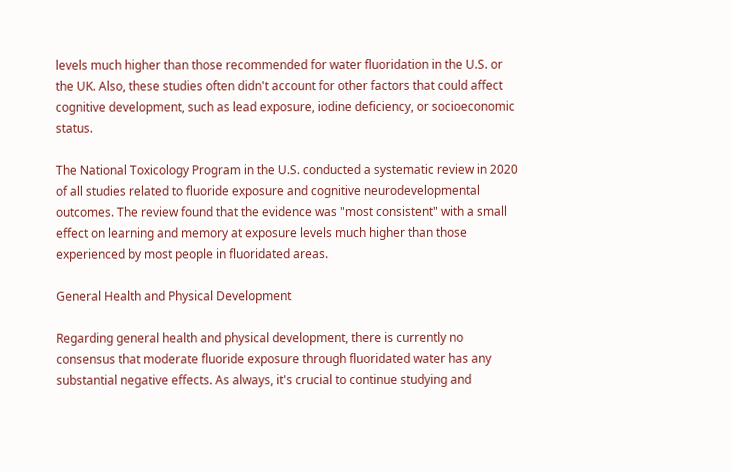levels much higher than those recommended for water fluoridation in the U.S. or the UK. Also, these studies often didn't account for other factors that could affect cognitive development, such as lead exposure, iodine deficiency, or socioeconomic status.

The National Toxicology Program in the U.S. conducted a systematic review in 2020 of all studies related to fluoride exposure and cognitive neurodevelopmental outcomes. The review found that the evidence was "most consistent" with a small effect on learning and memory at exposure levels much higher than those experienced by most people in fluoridated areas.

General Health and Physical Development

Regarding general health and physical development, there is currently no consensus that moderate fluoride exposure through fluoridated water has any substantial negative effects. As always, it's crucial to continue studying and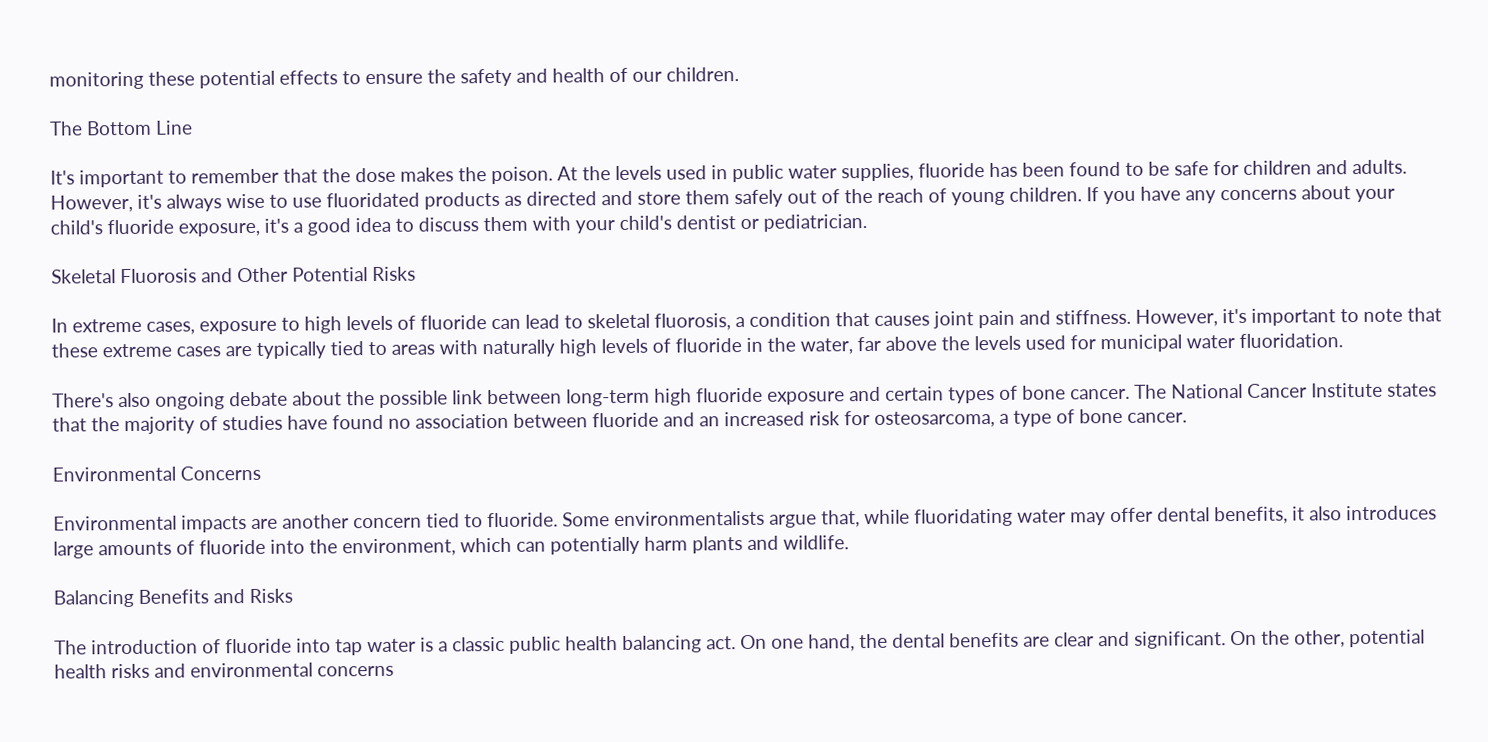monitoring these potential effects to ensure the safety and health of our children.

The Bottom Line

It's important to remember that the dose makes the poison. At the levels used in public water supplies, fluoride has been found to be safe for children and adults. However, it's always wise to use fluoridated products as directed and store them safely out of the reach of young children. If you have any concerns about your child's fluoride exposure, it's a good idea to discuss them with your child's dentist or pediatrician.

Skeletal Fluorosis and Other Potential Risks

In extreme cases, exposure to high levels of fluoride can lead to skeletal fluorosis, a condition that causes joint pain and stiffness. However, it's important to note that these extreme cases are typically tied to areas with naturally high levels of fluoride in the water, far above the levels used for municipal water fluoridation.

There's also ongoing debate about the possible link between long-term high fluoride exposure and certain types of bone cancer. The National Cancer Institute states that the majority of studies have found no association between fluoride and an increased risk for osteosarcoma, a type of bone cancer.

Environmental Concerns

Environmental impacts are another concern tied to fluoride. Some environmentalists argue that, while fluoridating water may offer dental benefits, it also introduces large amounts of fluoride into the environment, which can potentially harm plants and wildlife.

Balancing Benefits and Risks

The introduction of fluoride into tap water is a classic public health balancing act. On one hand, the dental benefits are clear and significant. On the other, potential health risks and environmental concerns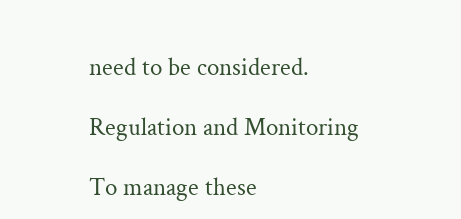need to be considered.

Regulation and Monitoring

To manage these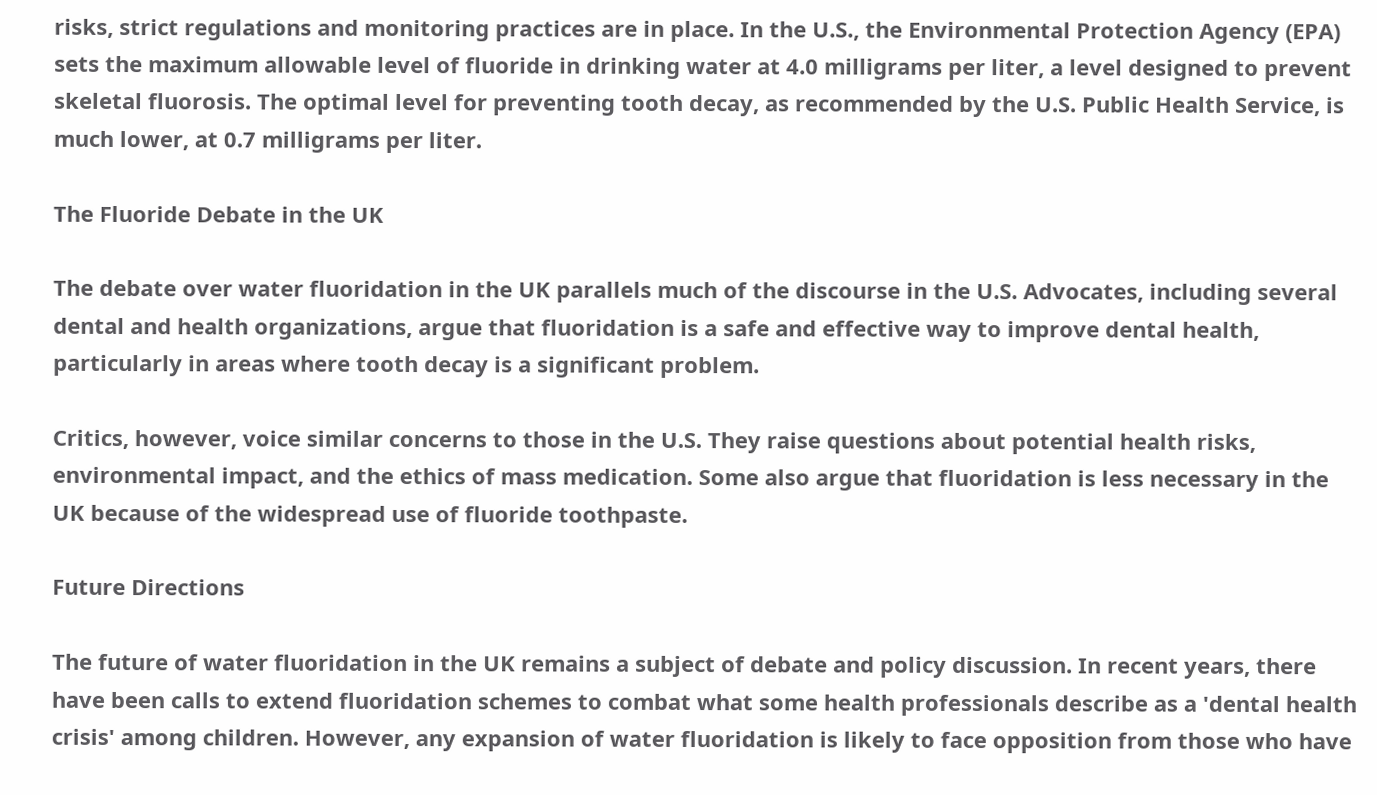risks, strict regulations and monitoring practices are in place. In the U.S., the Environmental Protection Agency (EPA) sets the maximum allowable level of fluoride in drinking water at 4.0 milligrams per liter, a level designed to prevent skeletal fluorosis. The optimal level for preventing tooth decay, as recommended by the U.S. Public Health Service, is much lower, at 0.7 milligrams per liter.

The Fluoride Debate in the UK

The debate over water fluoridation in the UK parallels much of the discourse in the U.S. Advocates, including several dental and health organizations, argue that fluoridation is a safe and effective way to improve dental health, particularly in areas where tooth decay is a significant problem.

Critics, however, voice similar concerns to those in the U.S. They raise questions about potential health risks, environmental impact, and the ethics of mass medication. Some also argue that fluoridation is less necessary in the UK because of the widespread use of fluoride toothpaste.

Future Directions

The future of water fluoridation in the UK remains a subject of debate and policy discussion. In recent years, there have been calls to extend fluoridation schemes to combat what some health professionals describe as a 'dental health crisis' among children. However, any expansion of water fluoridation is likely to face opposition from those who have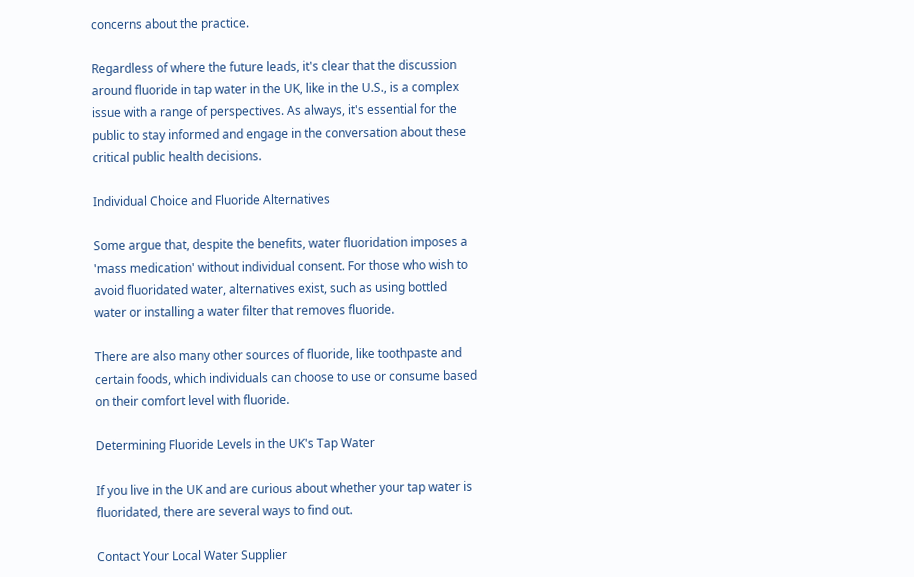concerns about the practice.

Regardless of where the future leads, it's clear that the discussion around fluoride in tap water in the UK, like in the U.S., is a complex issue with a range of perspectives. As always, it's essential for the public to stay informed and engage in the conversation about these critical public health decisions.

Individual Choice and Fluoride Alternatives

Some argue that, despite the benefits, water fluoridation imposes a 'mass medication' without individual consent. For those who wish to avoid fluoridated water, alternatives exist, such as using bottled water or installing a water filter that removes fluoride.

There are also many other sources of fluoride, like toothpaste and certain foods, which individuals can choose to use or consume based on their comfort level with fluoride.

Determining Fluoride Levels in the UK's Tap Water

If you live in the UK and are curious about whether your tap water is fluoridated, there are several ways to find out.

Contact Your Local Water Supplier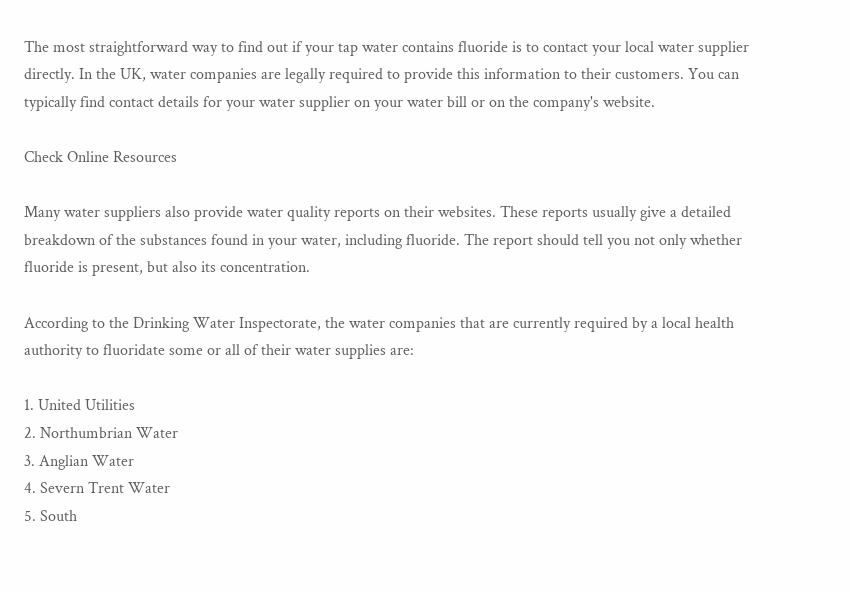The most straightforward way to find out if your tap water contains fluoride is to contact your local water supplier directly. In the UK, water companies are legally required to provide this information to their customers. You can typically find contact details for your water supplier on your water bill or on the company's website.

Check Online Resources

Many water suppliers also provide water quality reports on their websites. These reports usually give a detailed breakdown of the substances found in your water, including fluoride. The report should tell you not only whether fluoride is present, but also its concentration.

According to the Drinking Water Inspectorate, the water companies that are currently required by a local health authority to fluoridate some or all of their water supplies are:

1. United Utilities
2. Northumbrian Water
3. Anglian Water
4. Severn Trent Water
5. South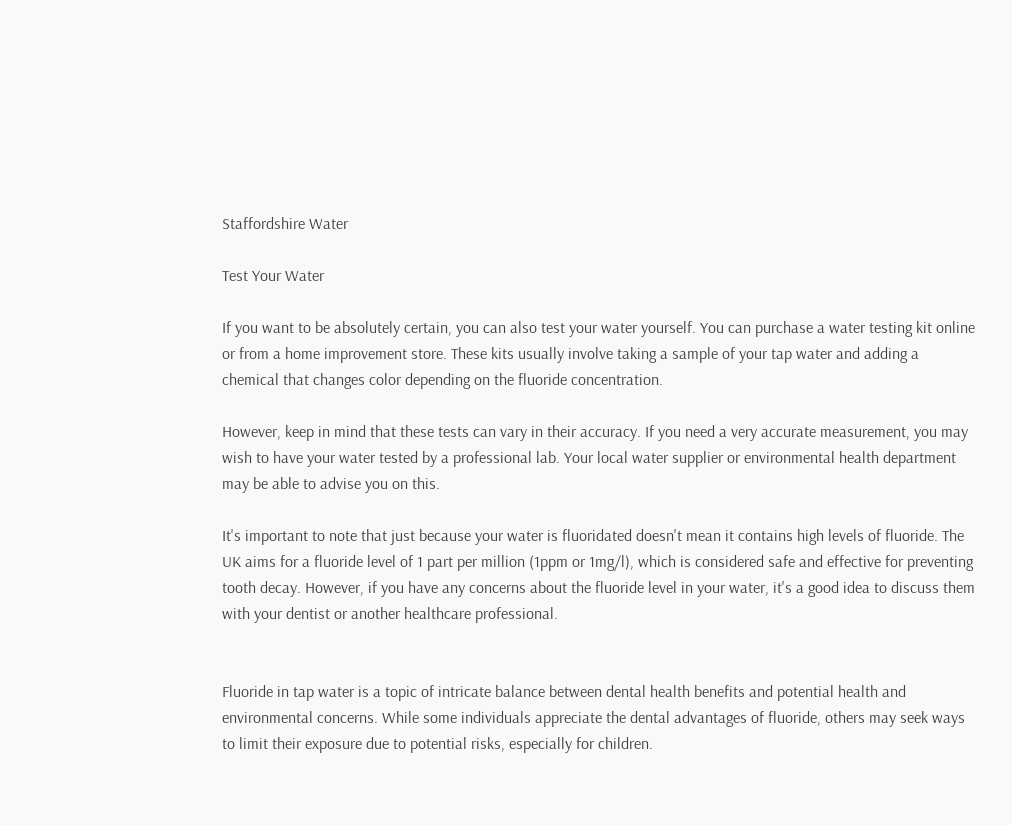Staffordshire Water

Test Your Water

If you want to be absolutely certain, you can also test your water yourself. You can purchase a water testing kit online or from a home improvement store. These kits usually involve taking a sample of your tap water and adding a chemical that changes color depending on the fluoride concentration.

However, keep in mind that these tests can vary in their accuracy. If you need a very accurate measurement, you may wish to have your water tested by a professional lab. Your local water supplier or environmental health department may be able to advise you on this.

It's important to note that just because your water is fluoridated doesn't mean it contains high levels of fluoride. The UK aims for a fluoride level of 1 part per million (1ppm or 1mg/l), which is considered safe and effective for preventing tooth decay. However, if you have any concerns about the fluoride level in your water, it's a good idea to discuss them with your dentist or another healthcare professional.


Fluoride in tap water is a topic of intricate balance between dental health benefits and potential health and environmental concerns. While some individuals appreciate the dental advantages of fluoride, others may seek ways to limit their exposure due to potential risks, especially for children.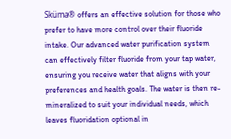Sküma® offers an effective solution for those who prefer to have more control over their fluoride intake. Our advanced water purification system can effectively filter fluoride from your tap water, ensuring you receive water that aligns with your preferences and health goals. The water is then re-mineralized to suit your individual needs, which leaves fluoridation optional in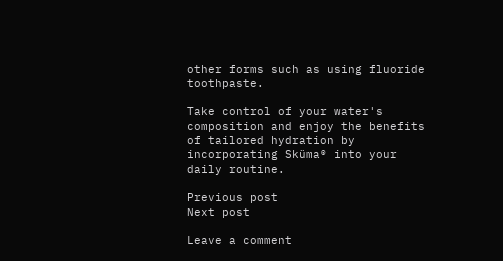other forms such as using fluoride toothpaste.

Take control of your water's composition and enjoy the benefits of tailored hydration by incorporating Sküma® into your daily routine.

Previous post
Next post

Leave a comment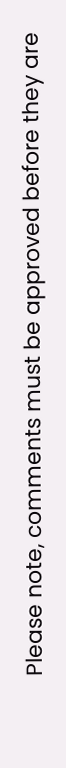Please note, comments must be approved before they are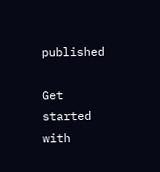published

Get started with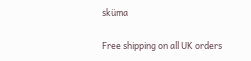sküma

Free shipping on all UK orders